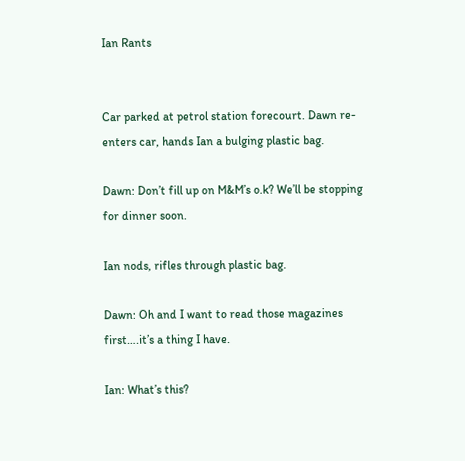Ian Rants


Car parked at petrol station forecourt. Dawn re-enters car, hands Ian a bulging plastic bag.

Dawn: Don’t fill up on M&M’s o.k? We’ll be stopping for dinner soon.

Ian nods, rifles through plastic bag.

Dawn: Oh and I want to read those magazines first….it’s a thing I have.

Ian: What’s this?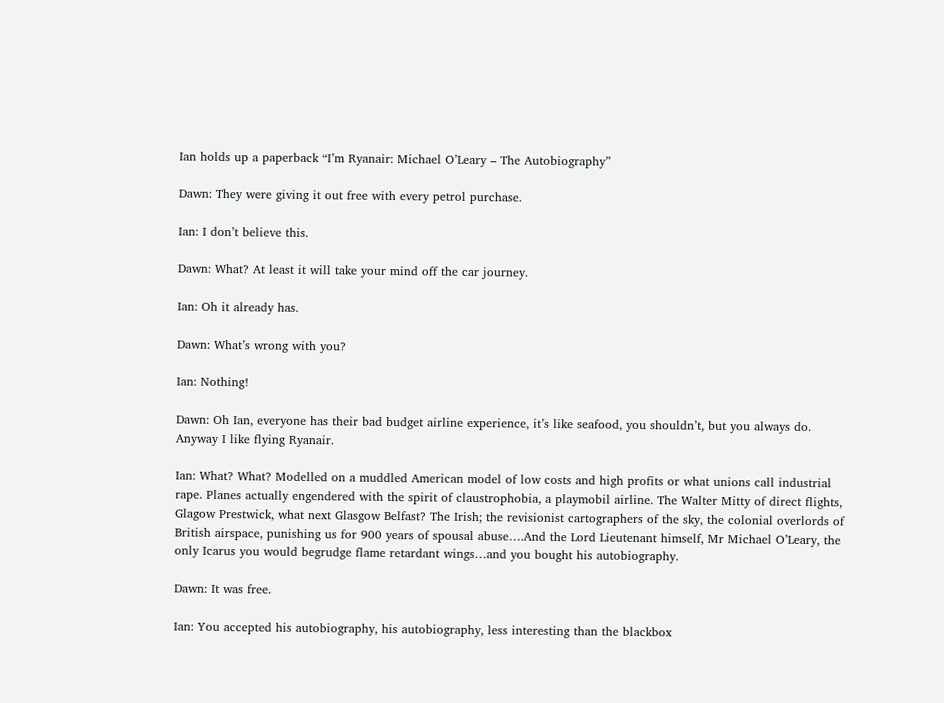Ian holds up a paperback “I’m Ryanair: Michael O’Leary – The Autobiography”

Dawn: They were giving it out free with every petrol purchase.

Ian: I don’t believe this.

Dawn: What? At least it will take your mind off the car journey.

Ian: Oh it already has.

Dawn: What’s wrong with you?

Ian: Nothing!

Dawn: Oh Ian, everyone has their bad budget airline experience, it’s like seafood, you shouldn’t, but you always do. Anyway I like flying Ryanair.

Ian: What? What? Modelled on a muddled American model of low costs and high profits or what unions call industrial rape. Planes actually engendered with the spirit of claustrophobia, a playmobil airline. The Walter Mitty of direct flights, Glagow Prestwick, what next Glasgow Belfast? The Irish; the revisionist cartographers of the sky, the colonial overlords of British airspace, punishing us for 900 years of spousal abuse….And the Lord Lieutenant himself, Mr Michael O’Leary, the only Icarus you would begrudge flame retardant wings…and you bought his autobiography.

Dawn: It was free.

Ian: You accepted his autobiography, his autobiography, less interesting than the blackbox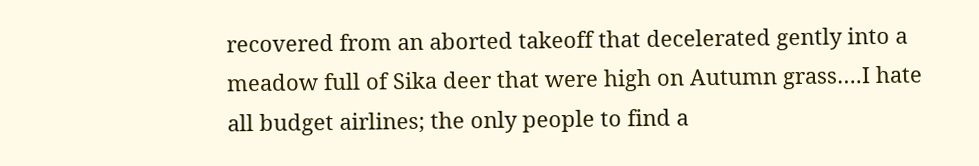recovered from an aborted takeoff that decelerated gently into a meadow full of Sika deer that were high on Autumn grass….I hate all budget airlines; the only people to find a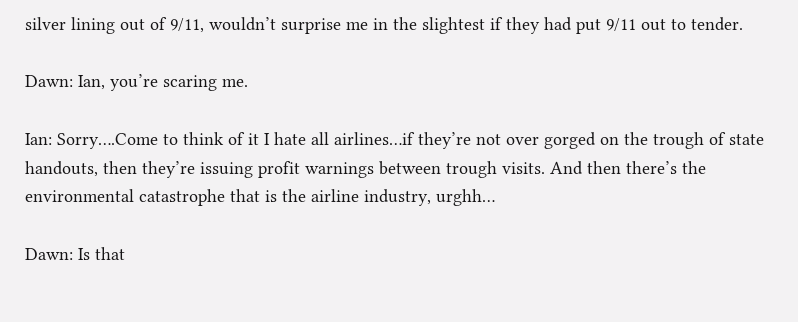silver lining out of 9/11, wouldn’t surprise me in the slightest if they had put 9/11 out to tender.

Dawn: Ian, you’re scaring me.

Ian: Sorry….Come to think of it I hate all airlines…if they’re not over gorged on the trough of state handouts, then they’re issuing profit warnings between trough visits. And then there’s the environmental catastrophe that is the airline industry, urghh…

Dawn: Is that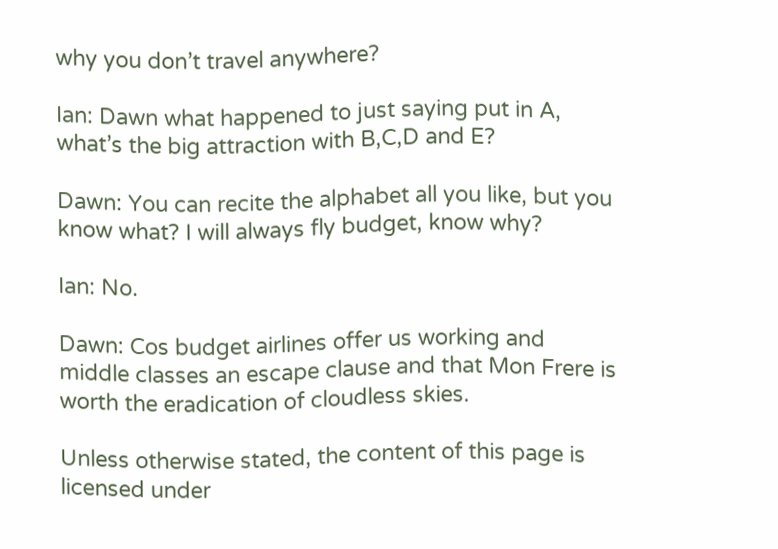why you don’t travel anywhere?

Ian: Dawn what happened to just saying put in A, what’s the big attraction with B,C,D and E?

Dawn: You can recite the alphabet all you like, but you know what? I will always fly budget, know why?

Ian: No.

Dawn: Cos budget airlines offer us working and middle classes an escape clause and that Mon Frere is worth the eradication of cloudless skies.

Unless otherwise stated, the content of this page is licensed under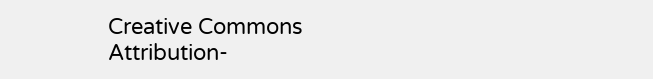Creative Commons Attribution-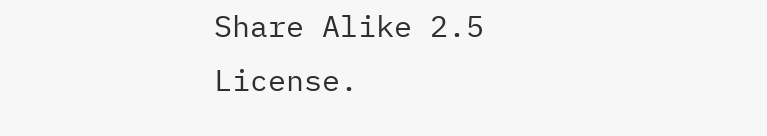Share Alike 2.5 License.